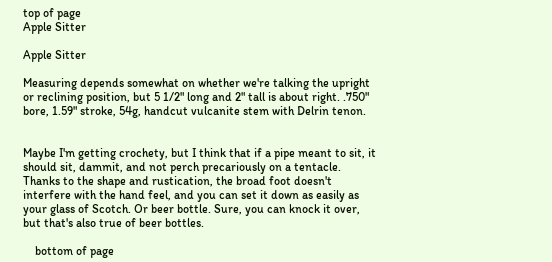top of page
Apple Sitter

Apple Sitter

Measuring depends somewhat on whether we're talking the upright or reclining position, but 5 1/2" long and 2" tall is about right. .750" bore, 1.59" stroke, 54g, handcut vulcanite stem with Delrin tenon.


Maybe I'm getting crochety, but I think that if a pipe meant to sit, it should sit, dammit, and not perch precariously on a tentacle. Thanks to the shape and rustication, the broad foot doesn't interfere with the hand feel, and you can set it down as easily as your glass of Scotch. Or beer bottle. Sure, you can knock it over, but that's also true of beer bottles.

    bottom of page